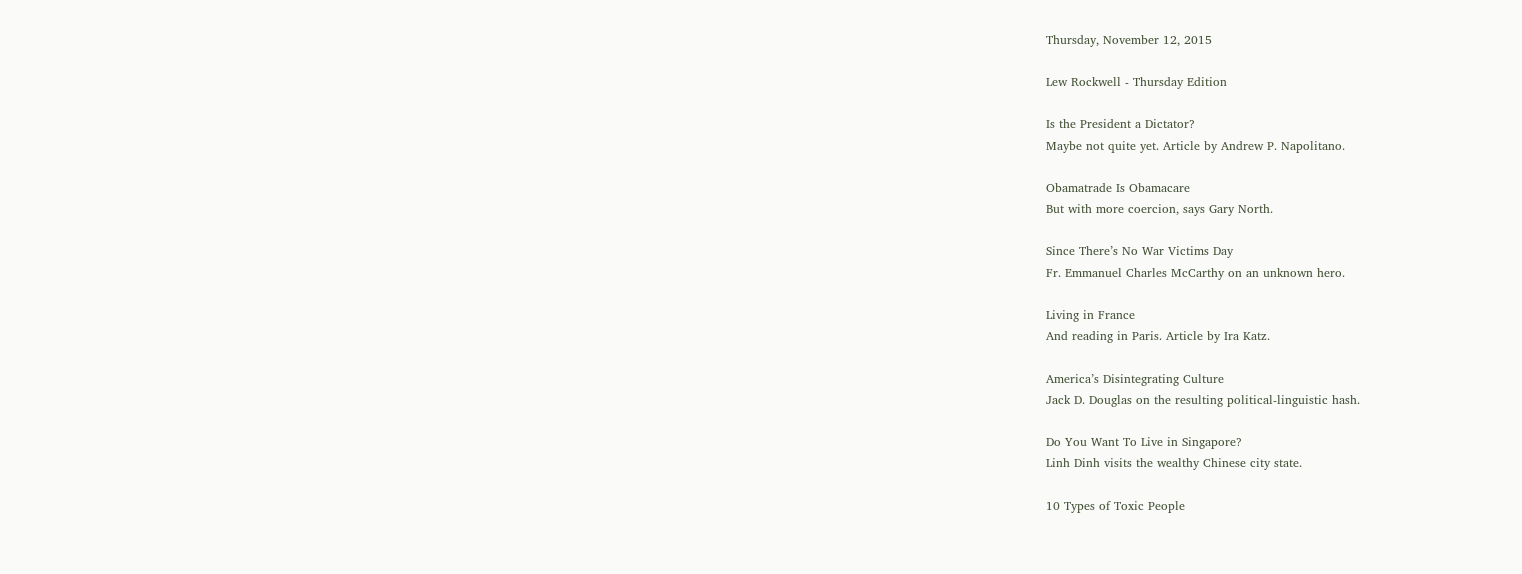Thursday, November 12, 2015

Lew Rockwell - Thursday Edition

Is the President a Dictator?
Maybe not quite yet. Article by Andrew P. Napolitano.

Obamatrade Is Obamacare
But with more coercion, says Gary North.

Since There’s No War Victims Day
Fr. Emmanuel Charles McCarthy on an unknown hero.

Living in France
And reading in Paris. Article by Ira Katz.

America’s Disintegrating Culture
Jack D. Douglas on the resulting political-linguistic hash.

Do You Want To Live in Singapore?
Linh Dinh visits the wealthy Chinese city state.

10 Types of Toxic People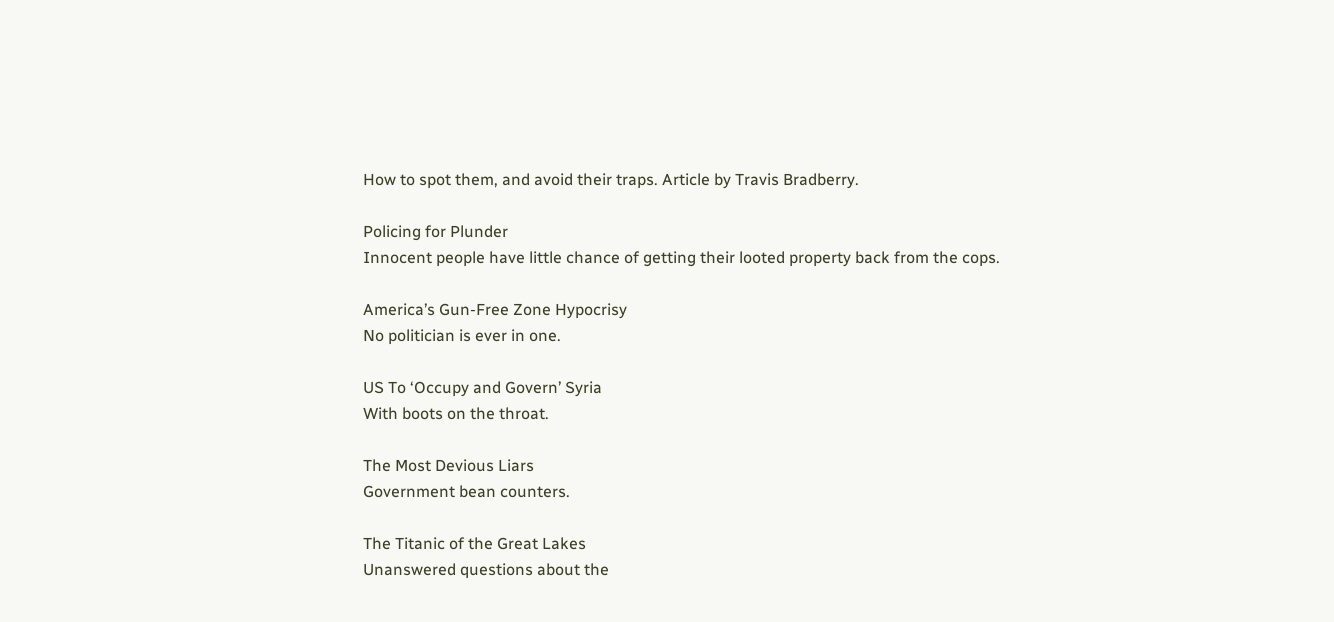How to spot them, and avoid their traps. Article by Travis Bradberry.

Policing for Plunder
Innocent people have little chance of getting their looted property back from the cops.

America’s Gun-Free Zone Hypocrisy
No politician is ever in one.

US To ‘Occupy and Govern’ Syria
With boots on the throat.

The Most Devious Liars
Government bean counters.

The Titanic of the Great Lakes
Unanswered questions about the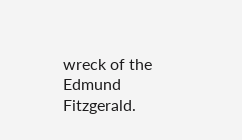wreck of the Edmund Fitzgerald.